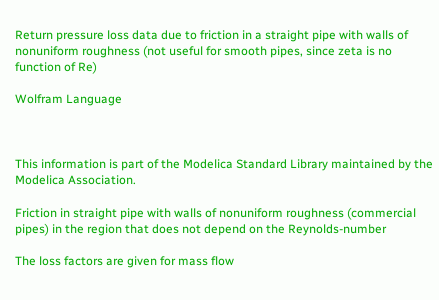Return pressure loss data due to friction in a straight pipe with walls of nonuniform roughness (not useful for smooth pipes, since zeta is no function of Re)

Wolfram Language



This information is part of the Modelica Standard Library maintained by the Modelica Association.

Friction in straight pipe with walls of nonuniform roughness (commercial pipes) in the region that does not depend on the Reynolds-number

The loss factors are given for mass flow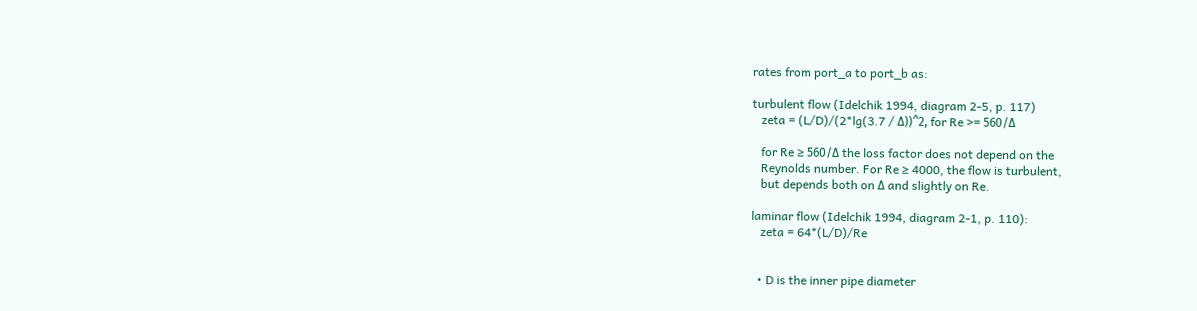rates from port_a to port_b as:

turbulent flow (Idelchik 1994, diagram 2-5, p. 117)
   zeta = (L/D)/(2*lg(3.7 / Δ))^2, for Re >= 560/Δ

   for Re ≥ 560/Δ the loss factor does not depend on the
   Reynolds number. For Re ≥ 4000, the flow is turbulent,
   but depends both on Δ and slightly on Re.

laminar flow (Idelchik 1994, diagram 2-1, p. 110):
   zeta = 64*(L/D)/Re


  • D is the inner pipe diameter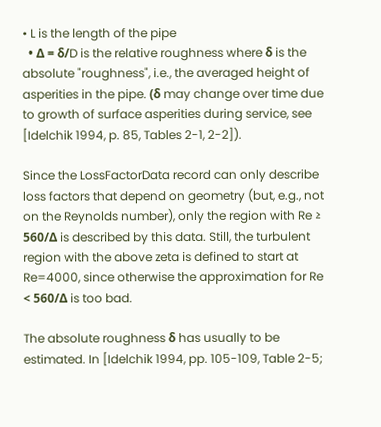• L is the length of the pipe
  • Δ = δ/D is the relative roughness where δ is the absolute "roughness", i.e., the averaged height of asperities in the pipe. (δ may change over time due to growth of surface asperities during service, see [Idelchik 1994, p. 85, Tables 2-1, 2-2]).

Since the LossFactorData record can only describe loss factors that depend on geometry (but, e.g., not on the Reynolds number), only the region with Re ≥ 560/Δ is described by this data. Still, the turbulent region with the above zeta is defined to start at Re=4000, since otherwise the approximation for Re < 560/Δ is too bad.

The absolute roughness δ has usually to be estimated. In [Idelchik 1994, pp. 105-109, Table 2-5;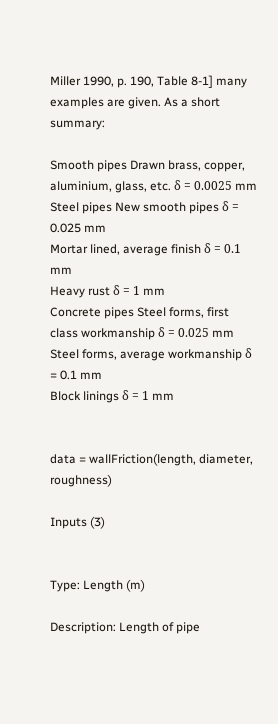Miller 1990, p. 190, Table 8-1] many examples are given. As a short summary:

Smooth pipes Drawn brass, copper, aluminium, glass, etc. δ = 0.0025 mm
Steel pipes New smooth pipes δ = 0.025 mm
Mortar lined, average finish δ = 0.1 mm
Heavy rust δ = 1 mm
Concrete pipes Steel forms, first class workmanship δ = 0.025 mm
Steel forms, average workmanship δ = 0.1 mm
Block linings δ = 1 mm


data = wallFriction(length, diameter, roughness)

Inputs (3)


Type: Length (m)

Description: Length of pipe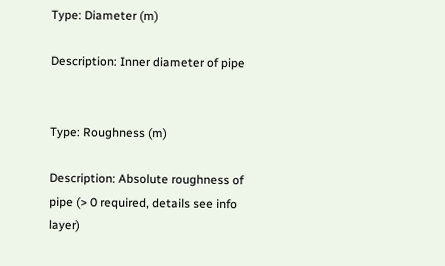Type: Diameter (m)

Description: Inner diameter of pipe


Type: Roughness (m)

Description: Absolute roughness of pipe (> 0 required, details see info layer)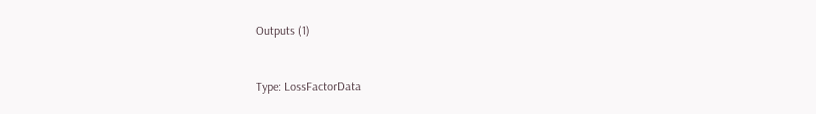Outputs (1)


Type: LossFactorData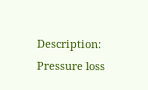Description: Pressure loss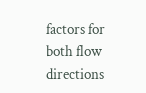factors for both flow directions